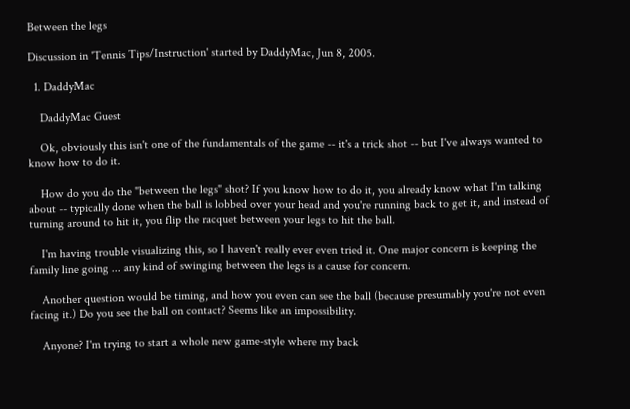Between the legs

Discussion in 'Tennis Tips/Instruction' started by DaddyMac, Jun 8, 2005.

  1. DaddyMac

    DaddyMac Guest

    Ok, obviously this isn't one of the fundamentals of the game -- it's a trick shot -- but I've always wanted to know how to do it.

    How do you do the "between the legs" shot? If you know how to do it, you already know what I'm talking about -- typically done when the ball is lobbed over your head and you're running back to get it, and instead of turning around to hit it, you flip the racquet between your legs to hit the ball.

    I'm having trouble visualizing this, so I haven't really ever even tried it. One major concern is keeping the family line going ... any kind of swinging between the legs is a cause for concern.

    Another question would be timing, and how you even can see the ball (because presumably you're not even facing it.) Do you see the ball on contact? Seems like an impossibility.

    Anyone? I'm trying to start a whole new game-style where my back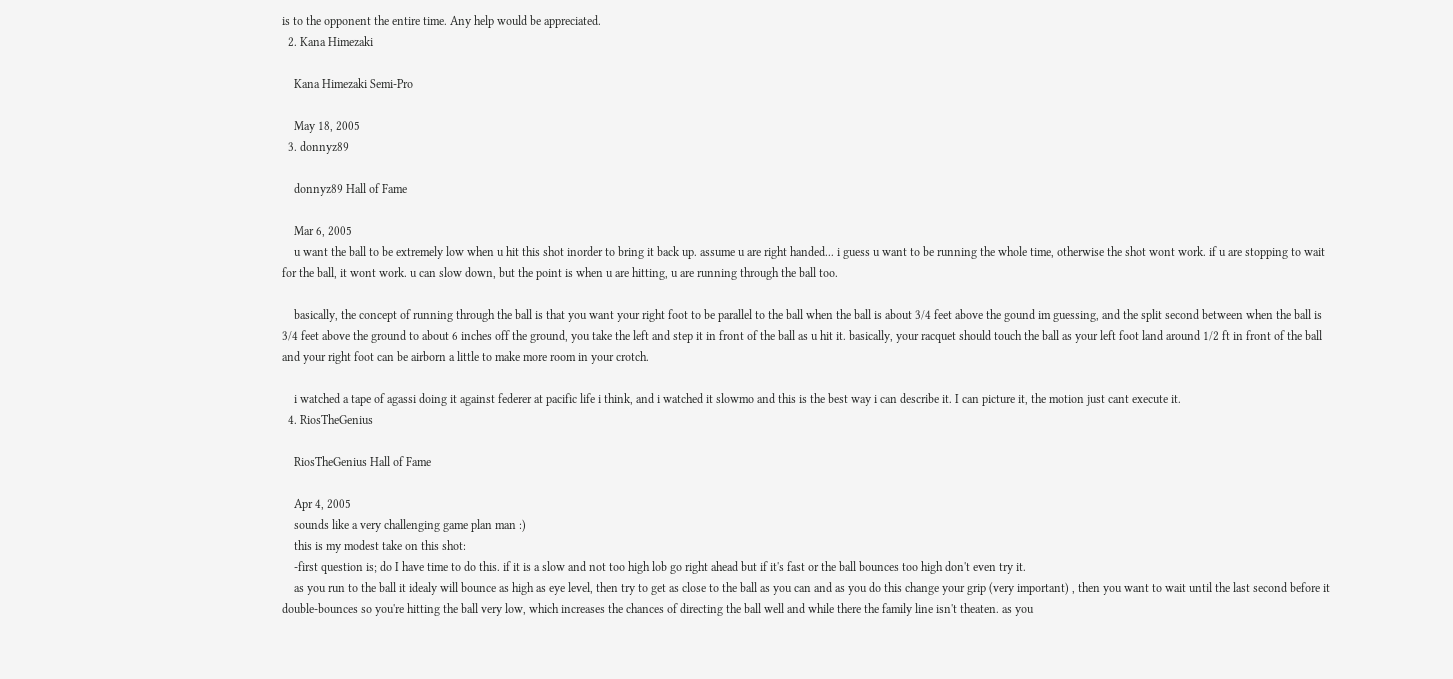is to the opponent the entire time. Any help would be appreciated.
  2. Kana Himezaki

    Kana Himezaki Semi-Pro

    May 18, 2005
  3. donnyz89

    donnyz89 Hall of Fame

    Mar 6, 2005
    u want the ball to be extremely low when u hit this shot inorder to bring it back up. assume u are right handed... i guess u want to be running the whole time, otherwise the shot wont work. if u are stopping to wait for the ball, it wont work. u can slow down, but the point is when u are hitting, u are running through the ball too.

    basically, the concept of running through the ball is that you want your right foot to be parallel to the ball when the ball is about 3/4 feet above the gound im guessing, and the split second between when the ball is 3/4 feet above the ground to about 6 inches off the ground, you take the left and step it in front of the ball as u hit it. basically, your racquet should touch the ball as your left foot land around 1/2 ft in front of the ball and your right foot can be airborn a little to make more room in your crotch.

    i watched a tape of agassi doing it against federer at pacific life i think, and i watched it slowmo and this is the best way i can describe it. I can picture it, the motion just cant execute it.
  4. RiosTheGenius

    RiosTheGenius Hall of Fame

    Apr 4, 2005
    sounds like a very challenging game plan man :)
    this is my modest take on this shot:
    -first question is; do I have time to do this. if it is a slow and not too high lob go right ahead but if it's fast or the ball bounces too high don't even try it.
    as you run to the ball it idealy will bounce as high as eye level, then try to get as close to the ball as you can and as you do this change your grip (very important) , then you want to wait until the last second before it double-bounces so you're hitting the ball very low, which increases the chances of directing the ball well and while there the family line isn't theaten. as you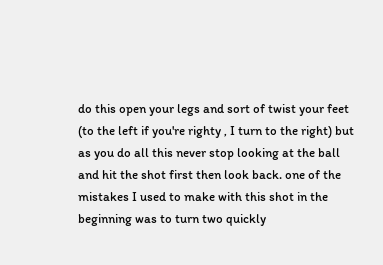do this open your legs and sort of twist your feet (to the left if you're righty , I turn to the right) but as you do all this never stop looking at the ball and hit the shot first then look back. one of the mistakes I used to make with this shot in the beginning was to turn two quickly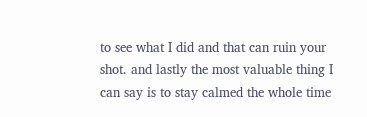to see what I did and that can ruin your shot. and lastly the most valuable thing I can say is to stay calmed the whole time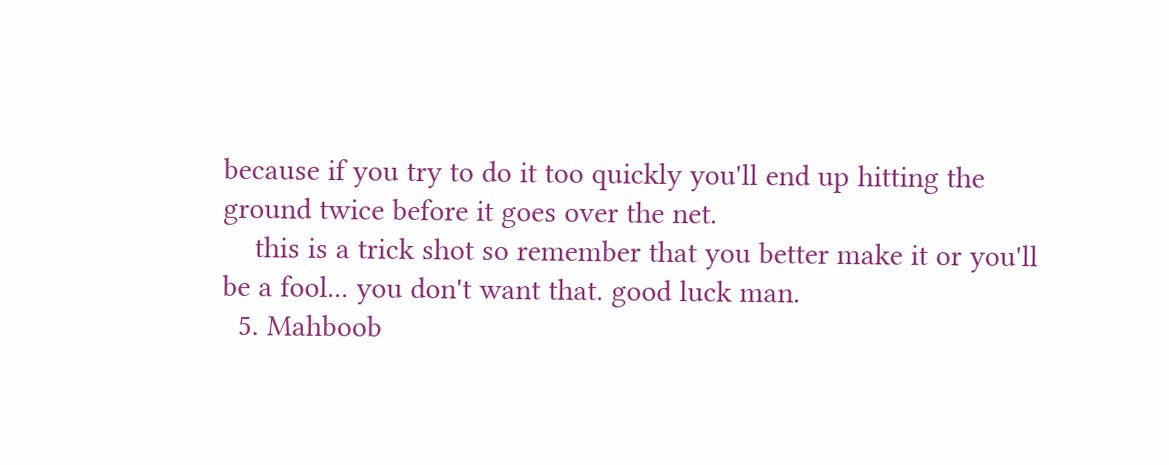because if you try to do it too quickly you'll end up hitting the ground twice before it goes over the net.
    this is a trick shot so remember that you better make it or you'll be a fool... you don't want that. good luck man.
  5. Mahboob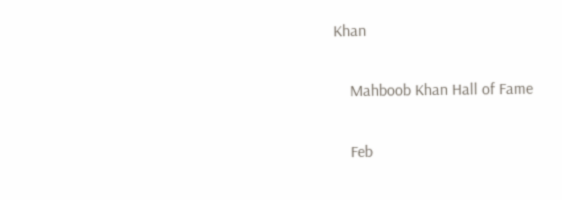Khan

    Mahboob Khan Hall of Fame

    Feb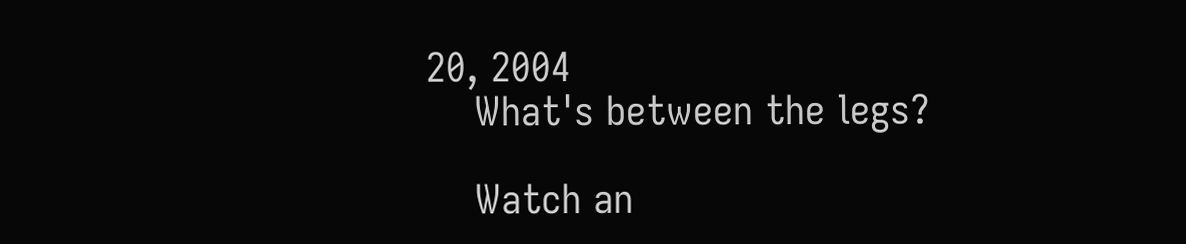20, 2004
    What's between the legs?

    Watch an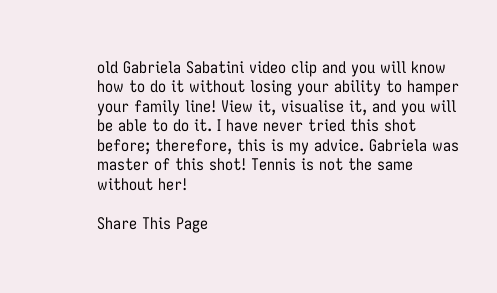old Gabriela Sabatini video clip and you will know how to do it without losing your ability to hamper your family line! View it, visualise it, and you will be able to do it. I have never tried this shot before; therefore, this is my advice. Gabriela was master of this shot! Tennis is not the same without her!

Share This Page